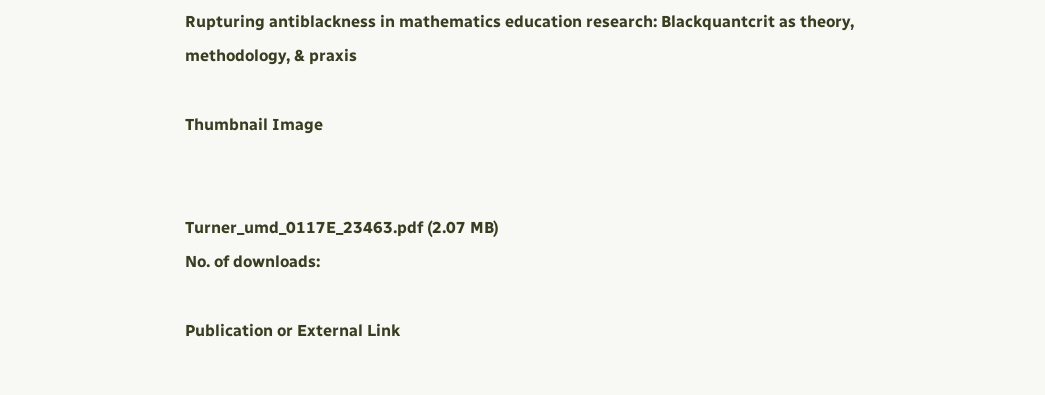Rupturing antiblackness in mathematics education research: Blackquantcrit as theory, methodology, & praxis

Thumbnail Image


Turner_umd_0117E_23463.pdf (2.07 MB)
No. of downloads:

Publication or External Link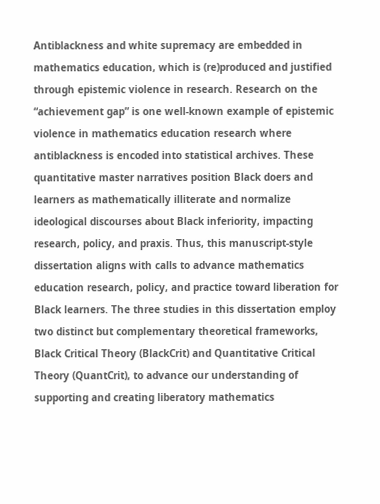Antiblackness and white supremacy are embedded in mathematics education, which is (re)produced and justified through epistemic violence in research. Research on the “achievement gap” is one well-known example of epistemic violence in mathematics education research where antiblackness is encoded into statistical archives. These quantitative master narratives position Black doers and learners as mathematically illiterate and normalize ideological discourses about Black inferiority, impacting research, policy, and praxis. Thus, this manuscript-style dissertation aligns with calls to advance mathematics education research, policy, and practice toward liberation for Black learners. The three studies in this dissertation employ two distinct but complementary theoretical frameworks, Black Critical Theory (BlackCrit) and Quantitative Critical Theory (QuantCrit), to advance our understanding of supporting and creating liberatory mathematics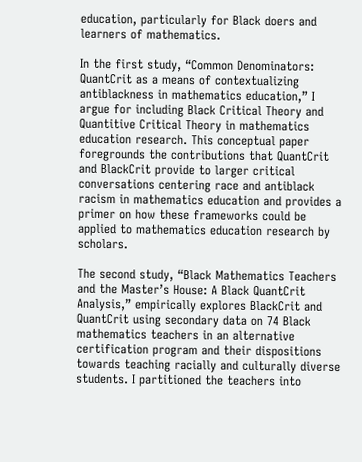education, particularly for Black doers and learners of mathematics.

In the first study, “Common Denominators: QuantCrit as a means of contextualizing antiblackness in mathematics education,” I argue for including Black Critical Theory and Quantitive Critical Theory in mathematics education research. This conceptual paper foregrounds the contributions that QuantCrit and BlackCrit provide to larger critical conversations centering race and antiblack racism in mathematics education and provides a primer on how these frameworks could be applied to mathematics education research by scholars.

The second study, “Black Mathematics Teachers and the Master’s House: A Black QuantCrit Analysis,” empirically explores BlackCrit and QuantCrit using secondary data on 74 Black mathematics teachers in an alternative certification program and their dispositions towards teaching racially and culturally diverse students. I partitioned the teachers into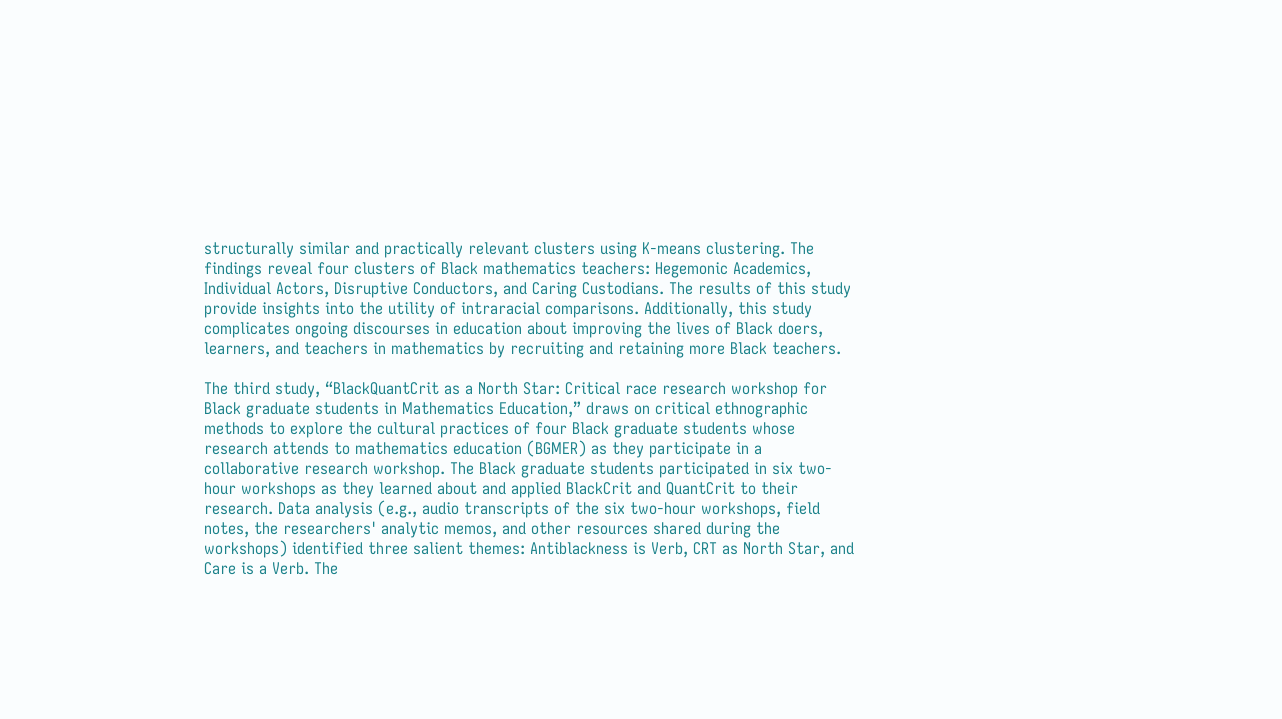structurally similar and practically relevant clusters using K-means clustering. The findings reveal four clusters of Black mathematics teachers: Hegemonic Academics, Individual Actors, Disruptive Conductors, and Caring Custodians. The results of this study provide insights into the utility of intraracial comparisons. Additionally, this study complicates ongoing discourses in education about improving the lives of Black doers, learners, and teachers in mathematics by recruiting and retaining more Black teachers.

The third study, “BlackQuantCrit as a North Star: Critical race research workshop for Black graduate students in Mathematics Education,” draws on critical ethnographic methods to explore the cultural practices of four Black graduate students whose research attends to mathematics education (BGMER) as they participate in a collaborative research workshop. The Black graduate students participated in six two-hour workshops as they learned about and applied BlackCrit and QuantCrit to their research. Data analysis (e.g., audio transcripts of the six two-hour workshops, field notes, the researchers' analytic memos, and other resources shared during the workshops) identified three salient themes: Antiblackness is Verb, CRT as North Star, and Care is a Verb. The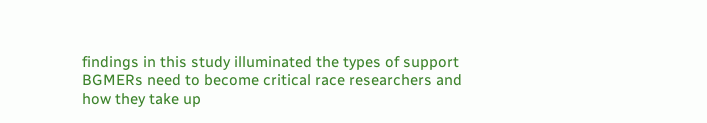findings in this study illuminated the types of support BGMERs need to become critical race researchers and how they take up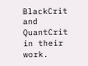BlackCrit and QuantCrit in their work.